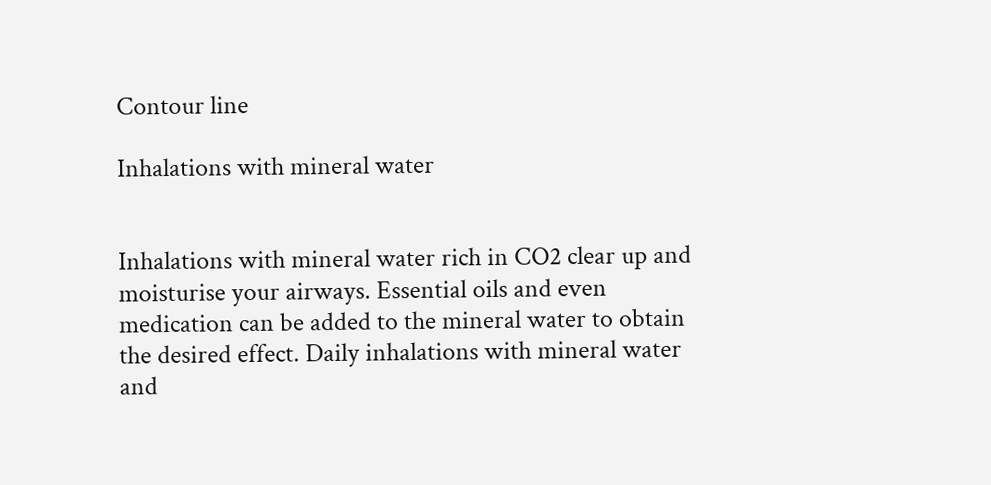Contour line

Inhalations with mineral water


Inhalations with mineral water rich in CO2 clear up and moisturise your airways. Essential oils and even medication can be added to the mineral water to obtain the desired effect. Daily inhalations with mineral water and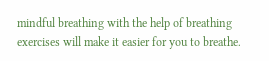mindful breathing with the help of breathing exercises will make it easier for you to breathe.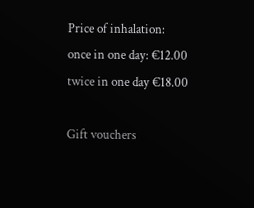Price of inhalation:
once in one day: €12.00
twice in one day €18.00

Gift vouchers